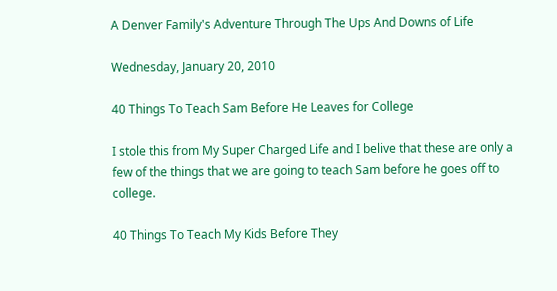A Denver Family's Adventure Through The Ups And Downs of Life

Wednesday, January 20, 2010

40 Things To Teach Sam Before He Leaves for College

I stole this from My Super Charged Life and I belive that these are only a few of the things that we are going to teach Sam before he goes off to college.

40 Things To Teach My Kids Before They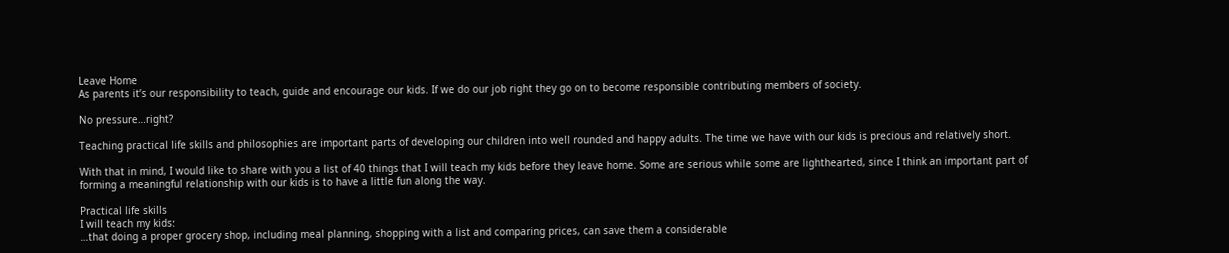Leave Home
As parents it’s our responsibility to teach, guide and encourage our kids. If we do our job right they go on to become responsible contributing members of society.

No pressure…right?

Teaching practical life skills and philosophies are important parts of developing our children into well rounded and happy adults. The time we have with our kids is precious and relatively short.

With that in mind, I would like to share with you a list of 40 things that I will teach my kids before they leave home. Some are serious while some are lighthearted, since I think an important part of forming a meaningful relationship with our kids is to have a little fun along the way.

Practical life skills
I will teach my kids:
…that doing a proper grocery shop, including meal planning, shopping with a list and comparing prices, can save them a considerable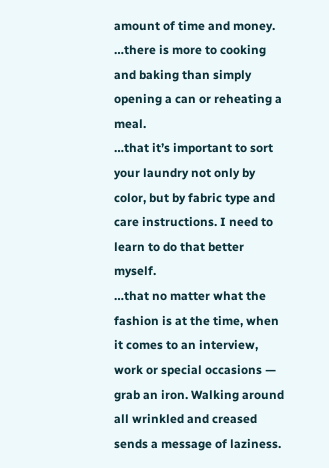amount of time and money.
…there is more to cooking and baking than simply opening a can or reheating a meal.
…that it’s important to sort your laundry not only by color, but by fabric type and care instructions. I need to learn to do that better myself.
…that no matter what the fashion is at the time, when it comes to an interview, work or special occasions — grab an iron. Walking around all wrinkled and creased sends a message of laziness.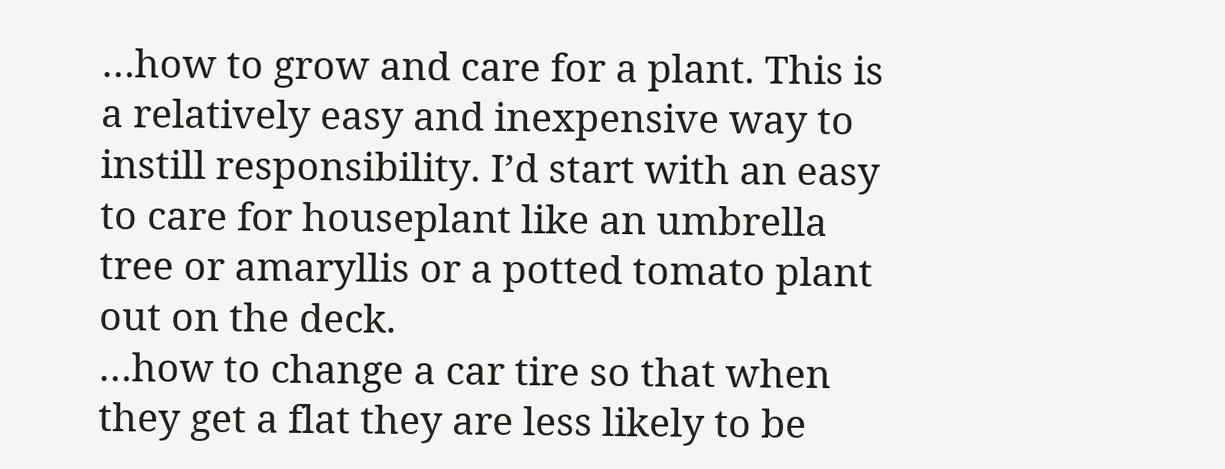…how to grow and care for a plant. This is a relatively easy and inexpensive way to instill responsibility. I’d start with an easy to care for houseplant like an umbrella tree or amaryllis or a potted tomato plant out on the deck.
…how to change a car tire so that when they get a flat they are less likely to be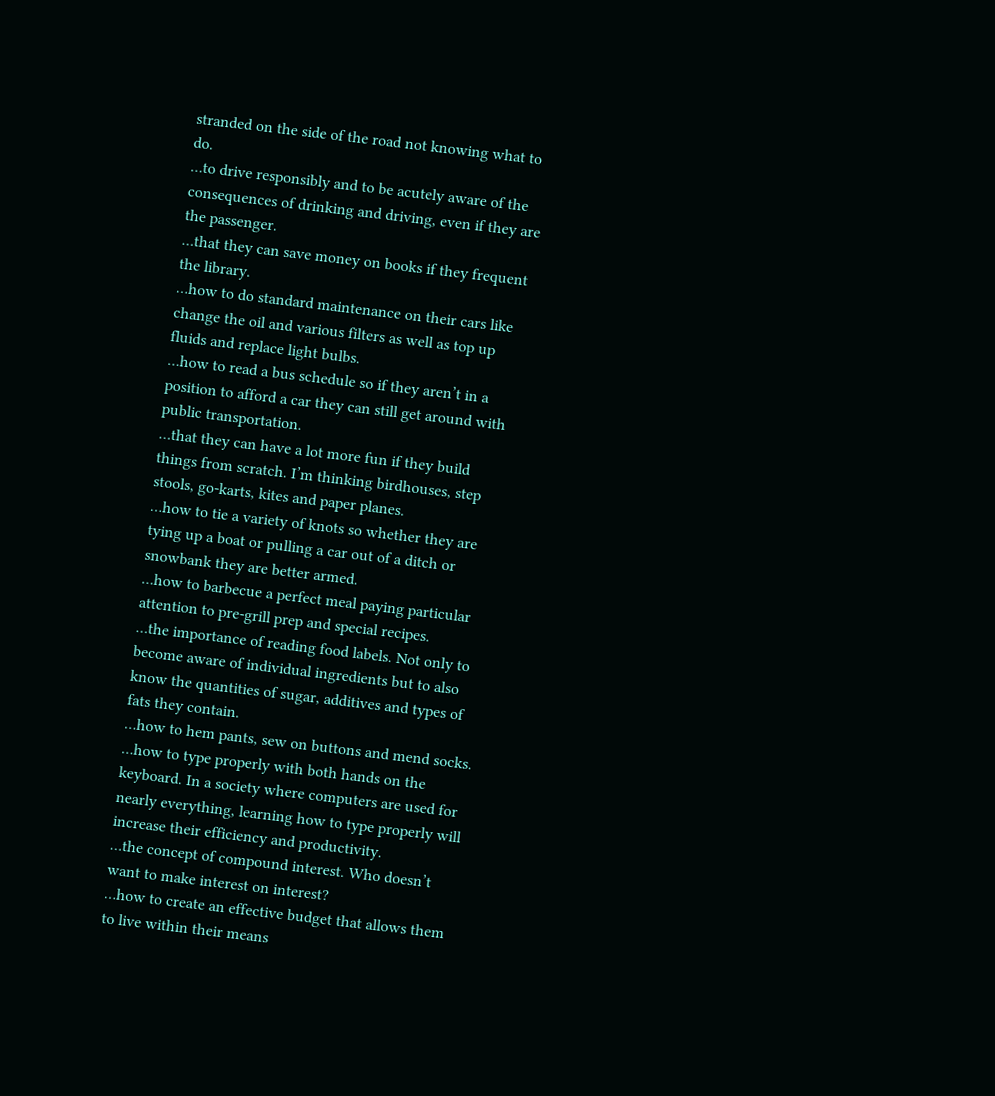stranded on the side of the road not knowing what to do.
…to drive responsibly and to be acutely aware of the consequences of drinking and driving, even if they are the passenger.
…that they can save money on books if they frequent the library.
…how to do standard maintenance on their cars like change the oil and various filters as well as top up fluids and replace light bulbs.
…how to read a bus schedule so if they aren’t in a position to afford a car they can still get around with public transportation.
…that they can have a lot more fun if they build things from scratch. I’m thinking birdhouses, step stools, go-karts, kites and paper planes.
…how to tie a variety of knots so whether they are tying up a boat or pulling a car out of a ditch or snowbank they are better armed.
…how to barbecue a perfect meal paying particular attention to pre-grill prep and special recipes.
…the importance of reading food labels. Not only to become aware of individual ingredients but to also know the quantities of sugar, additives and types of fats they contain.
…how to hem pants, sew on buttons and mend socks.
…how to type properly with both hands on the keyboard. In a society where computers are used for nearly everything, learning how to type properly will increase their efficiency and productivity.
…the concept of compound interest. Who doesn’t want to make interest on interest?
…how to create an effective budget that allows them to live within their means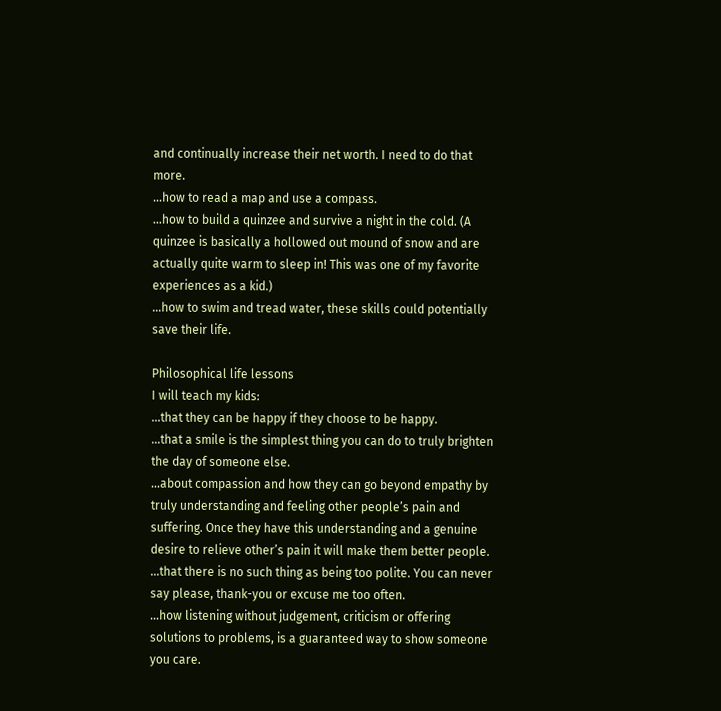and continually increase their net worth. I need to do that more.
…how to read a map and use a compass.
…how to build a quinzee and survive a night in the cold. (A quinzee is basically a hollowed out mound of snow and are actually quite warm to sleep in! This was one of my favorite experiences as a kid.)
…how to swim and tread water, these skills could potentially save their life.

Philosophical life lessons
I will teach my kids:
…that they can be happy if they choose to be happy.
…that a smile is the simplest thing you can do to truly brighten the day of someone else.
…about compassion and how they can go beyond empathy by truly understanding and feeling other people’s pain and suffering. Once they have this understanding and a genuine desire to relieve other’s pain it will make them better people.
…that there is no such thing as being too polite. You can never say please, thank-you or excuse me too often.
…how listening without judgement, criticism or offering solutions to problems, is a guaranteed way to show someone you care.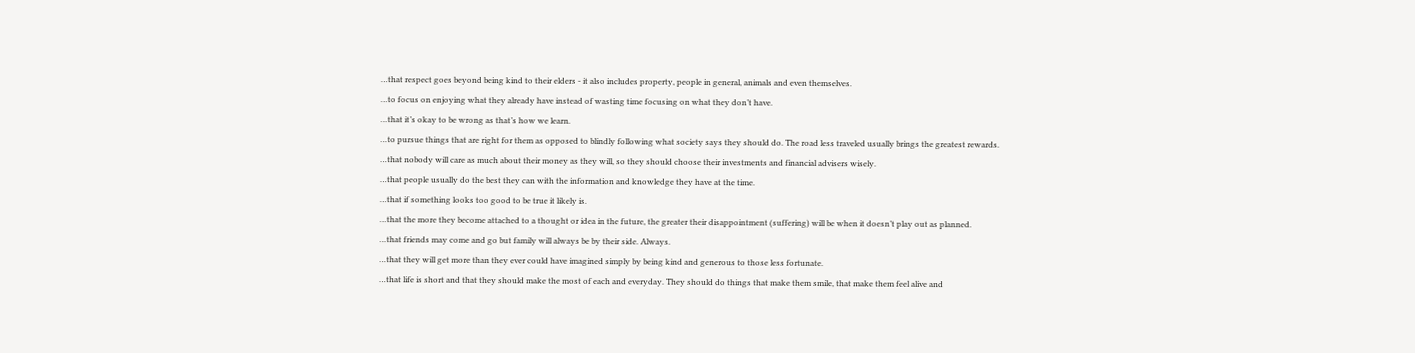…that respect goes beyond being kind to their elders - it also includes property, people in general, animals and even themselves.
…to focus on enjoying what they already have instead of wasting time focusing on what they don’t have.
…that it’s okay to be wrong as that’s how we learn.
…to pursue things that are right for them as opposed to blindly following what society says they should do. The road less traveled usually brings the greatest rewards.
…that nobody will care as much about their money as they will, so they should choose their investments and financial advisers wisely.
…that people usually do the best they can with the information and knowledge they have at the time.
…that if something looks too good to be true it likely is.
…that the more they become attached to a thought or idea in the future, the greater their disappointment (suffering) will be when it doesn’t play out as planned.
…that friends may come and go but family will always be by their side. Always.
…that they will get more than they ever could have imagined simply by being kind and generous to those less fortunate.
…that life is short and that they should make the most of each and everyday. They should do things that make them smile, that make them feel alive and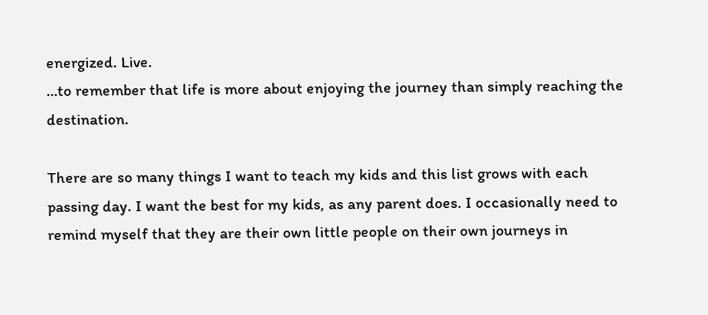energized. Live.
…to remember that life is more about enjoying the journey than simply reaching the destination.

There are so many things I want to teach my kids and this list grows with each passing day. I want the best for my kids, as any parent does. I occasionally need to remind myself that they are their own little people on their own journeys in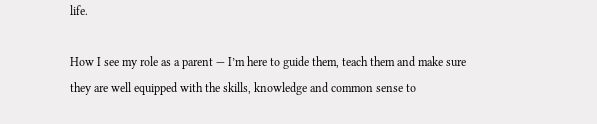life.

How I see my role as a parent — I’m here to guide them, teach them and make sure they are well equipped with the skills, knowledge and common sense to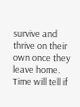survive and thrive on their own once they leave home. Time will tell if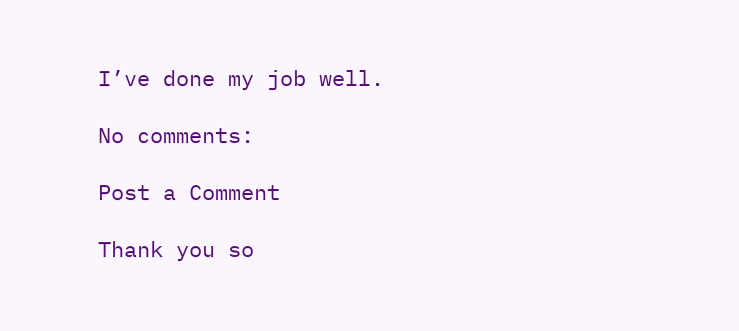I’ve done my job well.

No comments:

Post a Comment

Thank you so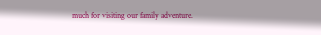much for visiting our family adventure.